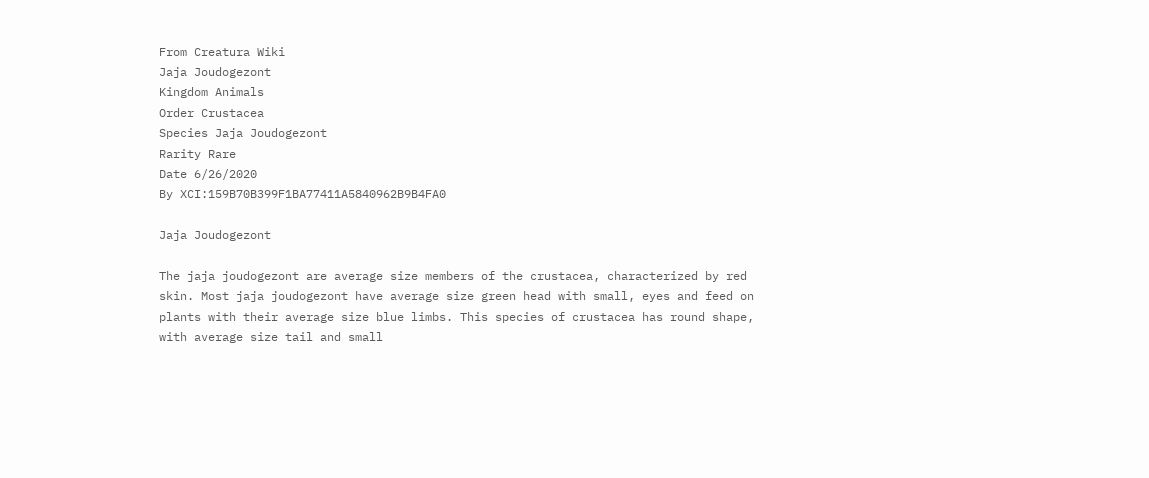From Creatura Wiki
Jaja Joudogezont
Kingdom Animals
Order Crustacea
Species Jaja Joudogezont
Rarity Rare
Date 6/26/2020
By XCI:159B70B399F1BA77411A5840962B9B4FA0

Jaja Joudogezont

The jaja joudogezont are average size members of the crustacea, characterized by red skin. Most jaja joudogezont have average size green head with small, eyes and feed on plants with their average size blue limbs. This species of crustacea has round shape, with average size tail and small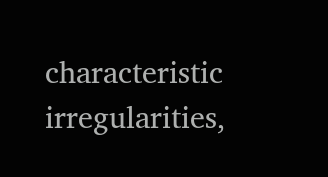characteristic irregularities,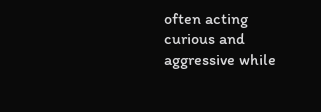often acting curious and aggressive while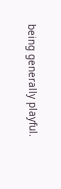being generally playful.